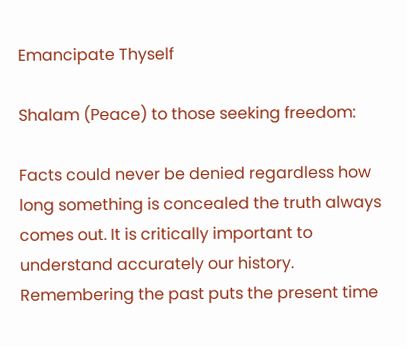Emancipate Thyself

Shalam (Peace) to those seeking freedom:

Facts could never be denied regardless how long something is concealed the truth always comes out. It is critically important to understand accurately our history. Remembering the past puts the present time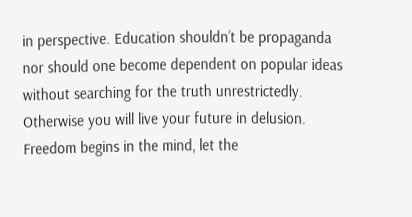in perspective. Education shouldn’t be propaganda nor should one become dependent on popular ideas without searching for the truth unrestrictedly. Otherwise you will live your future in delusion. Freedom begins in the mind, let the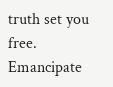truth set you free. Emancipate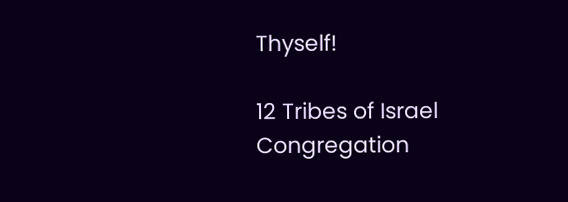Thyself!

12 Tribes of Israel Congregation